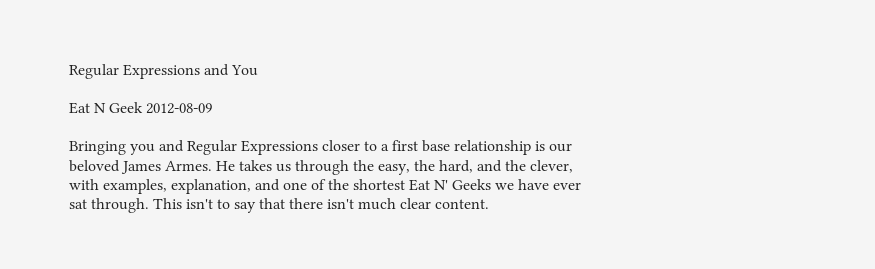Regular Expressions and You

Eat N Geek 2012-08-09

Bringing you and Regular Expressions closer to a first base relationship is our beloved James Armes. He takes us through the easy, the hard, and the clever, with examples, explanation, and one of the shortest Eat N' Geeks we have ever sat through. This isn't to say that there isn't much clear content.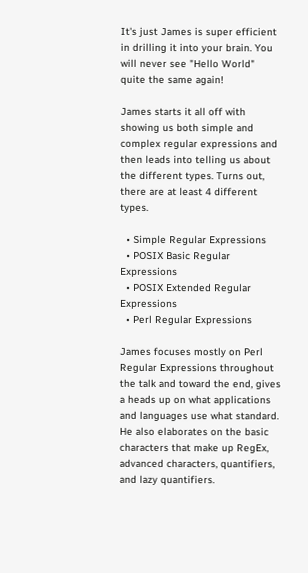It's just James is super efficient in drilling it into your brain. You will never see "Hello World" quite the same again!

James starts it all off with showing us both simple and complex regular expressions and then leads into telling us about the different types. Turns out, there are at least 4 different types.

  • Simple Regular Expressions
  • POSIX Basic Regular Expressions
  • POSIX Extended Regular Expressions
  • Perl Regular Expressions

James focuses mostly on Perl Regular Expressions throughout the talk and toward the end, gives a heads up on what applications and languages use what standard. He also elaborates on the basic characters that make up RegEx, advanced characters, quantifiers, and lazy quantifiers.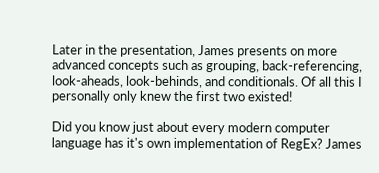Later in the presentation, James presents on more advanced concepts such as grouping, back-referencing, look-aheads, look-behinds, and conditionals. Of all this I personally only knew the first two existed!

Did you know just about every modern computer language has it's own implementation of RegEx? James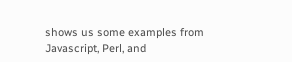shows us some examples from Javascript, Perl, and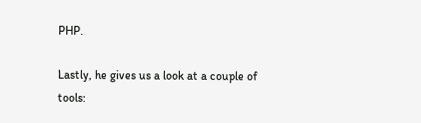PHP.

Lastly, he gives us a look at a couple of tools: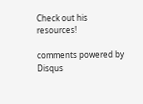Check out his resources!

comments powered by Disqus